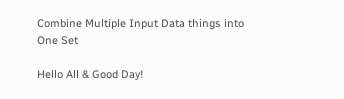Combine Multiple Input Data things into One Set

Hello All & Good Day!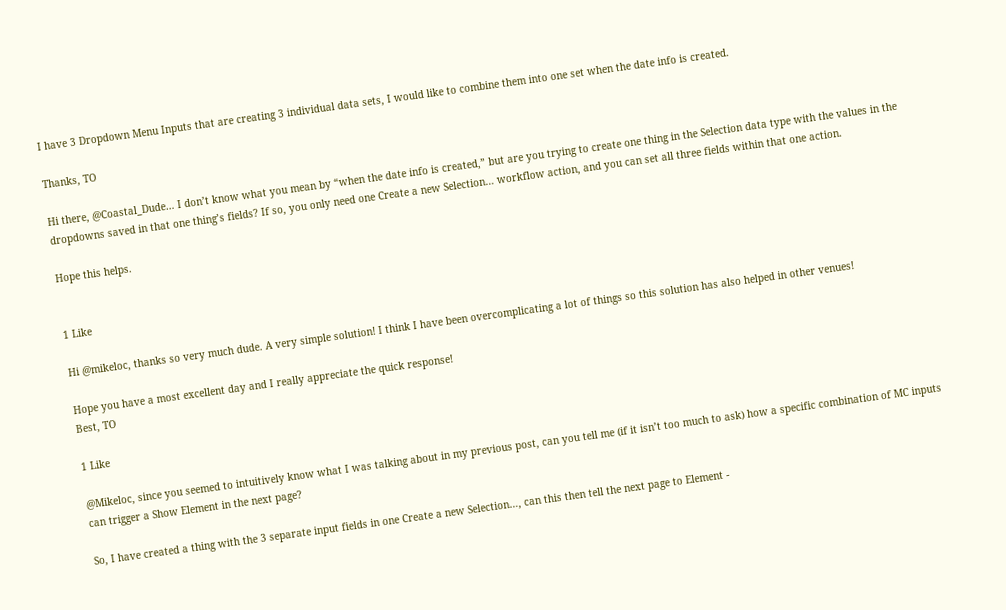I have 3 Dropdown Menu Inputs that are creating 3 individual data sets, I would like to combine them into one set when the date info is created.

Thanks, TO

Hi there, @Coastal_Dude… I don’t know what you mean by “when the date info is created,” but are you trying to create one thing in the Selection data type with the values in the dropdowns saved in that one thing’s fields? If so, you only need one Create a new Selection… workflow action, and you can set all three fields within that one action.

Hope this helps.


1 Like

Hi @mikeloc, thanks so very much dude. A very simple solution! I think I have been overcomplicating a lot of things so this solution has also helped in other venues!

Hope you have a most excellent day and I really appreciate the quick response!
Best, TO

1 Like

@Mikeloc, since you seemed to intuitively know what I was talking about in my previous post, can you tell me (if it isn’t too much to ask) how a specific combination of MC inputs can trigger a Show Element in the next page?

So, I have created a thing with the 3 separate input fields in one Create a new Selection…, can this then tell the next page to Element -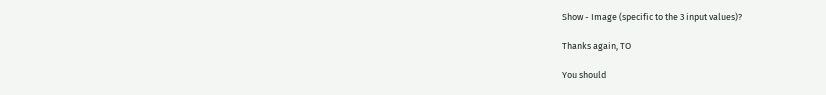Show - Image (specific to the 3 input values)?

Thanks again, TO

You should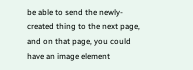be able to send the newly-created thing to the next page, and on that page, you could have an image element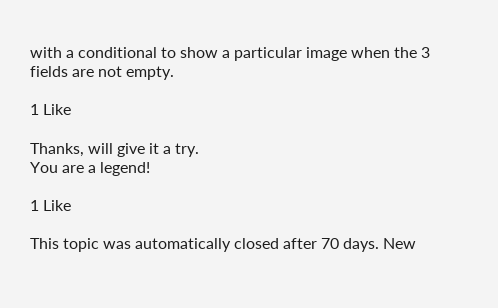with a conditional to show a particular image when the 3 fields are not empty.

1 Like

Thanks, will give it a try.
You are a legend!

1 Like

This topic was automatically closed after 70 days. New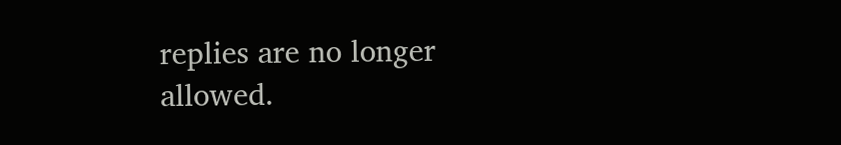replies are no longer allowed.